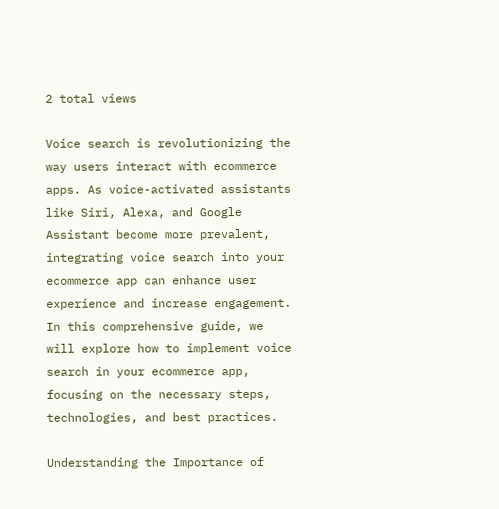2 total views

Voice search is revolutionizing the way users interact with ecommerce apps. As voice-activated assistants like Siri, Alexa, and Google Assistant become more prevalent, integrating voice search into your ecommerce app can enhance user experience and increase engagement. In this comprehensive guide, we will explore how to implement voice search in your ecommerce app, focusing on the necessary steps, technologies, and best practices.

Understanding the Importance of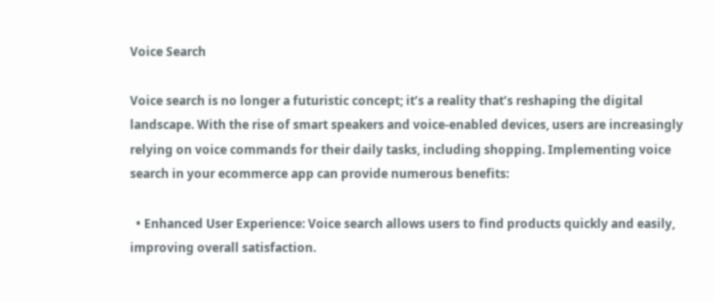Voice Search

Voice search is no longer a futuristic concept; it’s a reality that’s reshaping the digital landscape. With the rise of smart speakers and voice-enabled devices, users are increasingly relying on voice commands for their daily tasks, including shopping. Implementing voice search in your ecommerce app can provide numerous benefits:

  • Enhanced User Experience: Voice search allows users to find products quickly and easily, improving overall satisfaction.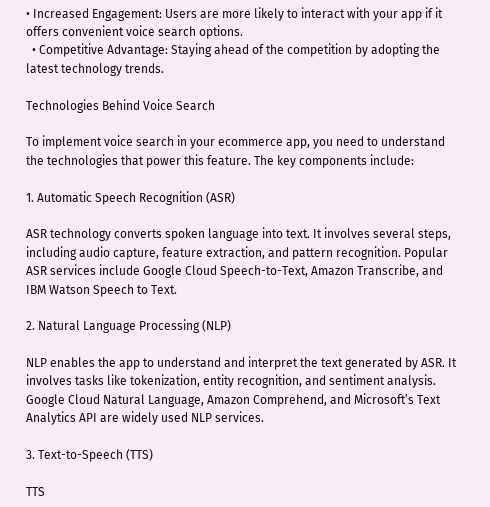• Increased Engagement: Users are more likely to interact with your app if it offers convenient voice search options.
  • Competitive Advantage: Staying ahead of the competition by adopting the latest technology trends.

Technologies Behind Voice Search

To implement voice search in your ecommerce app, you need to understand the technologies that power this feature. The key components include:

1. Automatic Speech Recognition (ASR)

ASR technology converts spoken language into text. It involves several steps, including audio capture, feature extraction, and pattern recognition. Popular ASR services include Google Cloud Speech-to-Text, Amazon Transcribe, and IBM Watson Speech to Text.

2. Natural Language Processing (NLP)

NLP enables the app to understand and interpret the text generated by ASR. It involves tasks like tokenization, entity recognition, and sentiment analysis. Google Cloud Natural Language, Amazon Comprehend, and Microsoft’s Text Analytics API are widely used NLP services.

3. Text-to-Speech (TTS)

TTS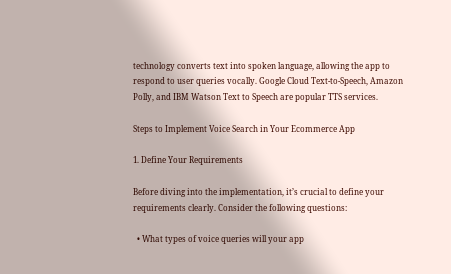technology converts text into spoken language, allowing the app to respond to user queries vocally. Google Cloud Text-to-Speech, Amazon Polly, and IBM Watson Text to Speech are popular TTS services.

Steps to Implement Voice Search in Your Ecommerce App

1. Define Your Requirements

Before diving into the implementation, it’s crucial to define your requirements clearly. Consider the following questions:

  • What types of voice queries will your app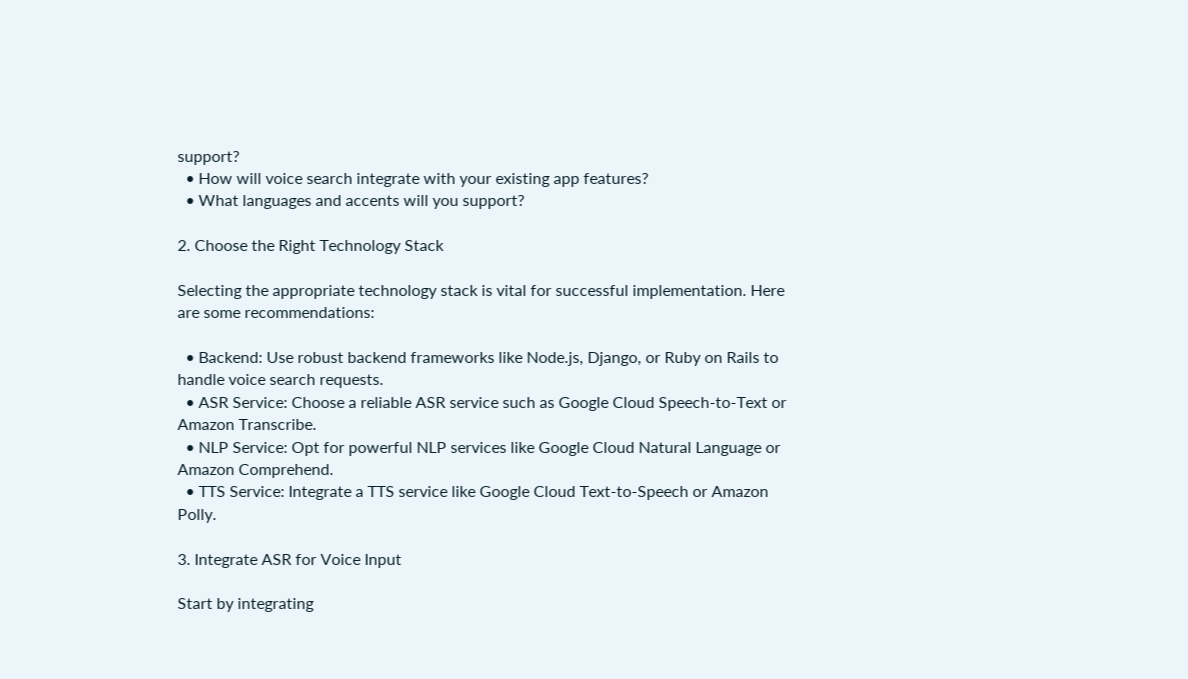support?
  • How will voice search integrate with your existing app features?
  • What languages and accents will you support?

2. Choose the Right Technology Stack

Selecting the appropriate technology stack is vital for successful implementation. Here are some recommendations:

  • Backend: Use robust backend frameworks like Node.js, Django, or Ruby on Rails to handle voice search requests.
  • ASR Service: Choose a reliable ASR service such as Google Cloud Speech-to-Text or Amazon Transcribe.
  • NLP Service: Opt for powerful NLP services like Google Cloud Natural Language or Amazon Comprehend.
  • TTS Service: Integrate a TTS service like Google Cloud Text-to-Speech or Amazon Polly.

3. Integrate ASR for Voice Input

Start by integrating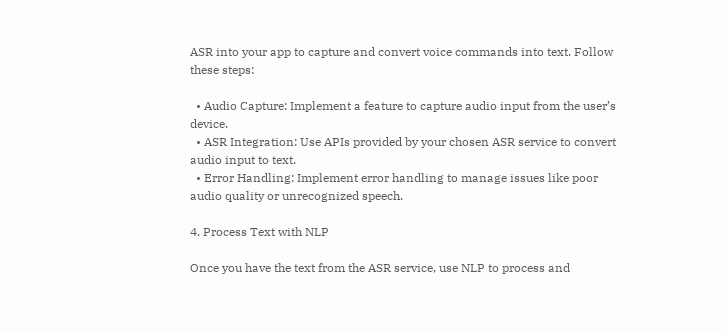ASR into your app to capture and convert voice commands into text. Follow these steps:

  • Audio Capture: Implement a feature to capture audio input from the user’s device.
  • ASR Integration: Use APIs provided by your chosen ASR service to convert audio input to text.
  • Error Handling: Implement error handling to manage issues like poor audio quality or unrecognized speech.

4. Process Text with NLP

Once you have the text from the ASR service, use NLP to process and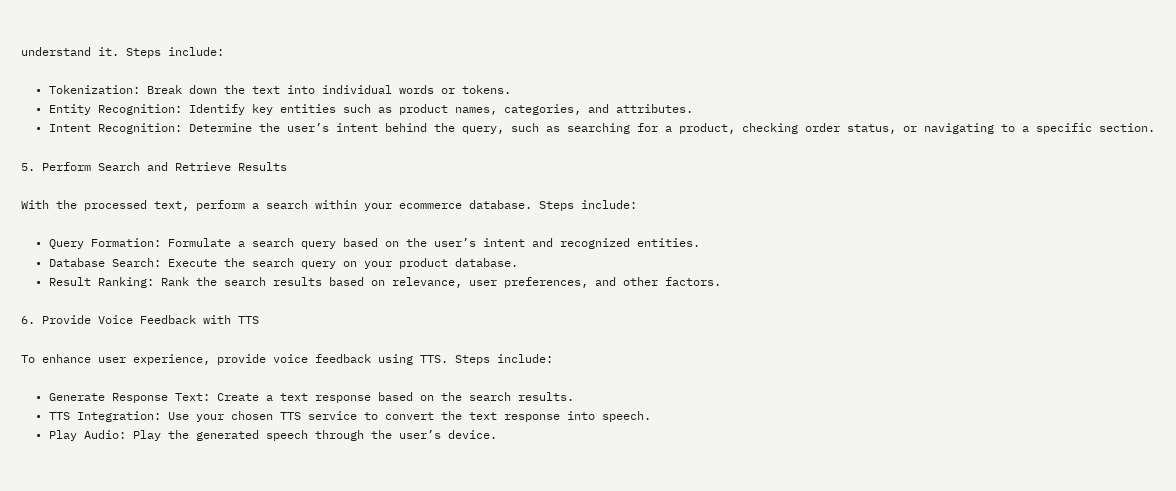understand it. Steps include:

  • Tokenization: Break down the text into individual words or tokens.
  • Entity Recognition: Identify key entities such as product names, categories, and attributes.
  • Intent Recognition: Determine the user’s intent behind the query, such as searching for a product, checking order status, or navigating to a specific section.

5. Perform Search and Retrieve Results

With the processed text, perform a search within your ecommerce database. Steps include:

  • Query Formation: Formulate a search query based on the user’s intent and recognized entities.
  • Database Search: Execute the search query on your product database.
  • Result Ranking: Rank the search results based on relevance, user preferences, and other factors.

6. Provide Voice Feedback with TTS

To enhance user experience, provide voice feedback using TTS. Steps include:

  • Generate Response Text: Create a text response based on the search results.
  • TTS Integration: Use your chosen TTS service to convert the text response into speech.
  • Play Audio: Play the generated speech through the user’s device.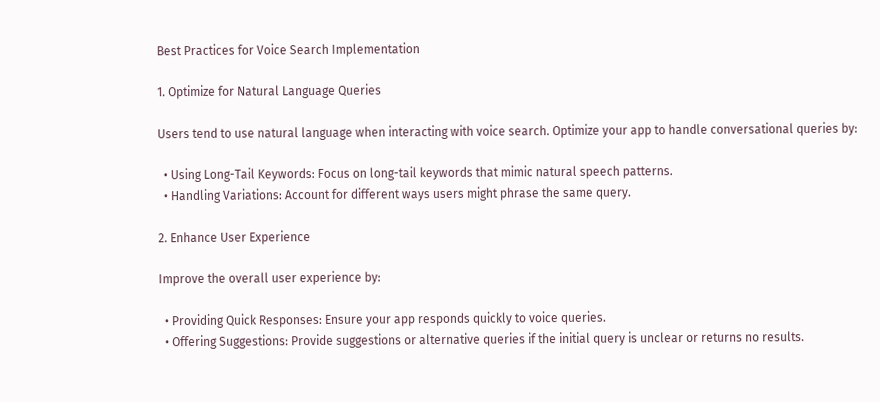Best Practices for Voice Search Implementation

1. Optimize for Natural Language Queries

Users tend to use natural language when interacting with voice search. Optimize your app to handle conversational queries by:

  • Using Long-Tail Keywords: Focus on long-tail keywords that mimic natural speech patterns.
  • Handling Variations: Account for different ways users might phrase the same query.

2. Enhance User Experience

Improve the overall user experience by:

  • Providing Quick Responses: Ensure your app responds quickly to voice queries.
  • Offering Suggestions: Provide suggestions or alternative queries if the initial query is unclear or returns no results.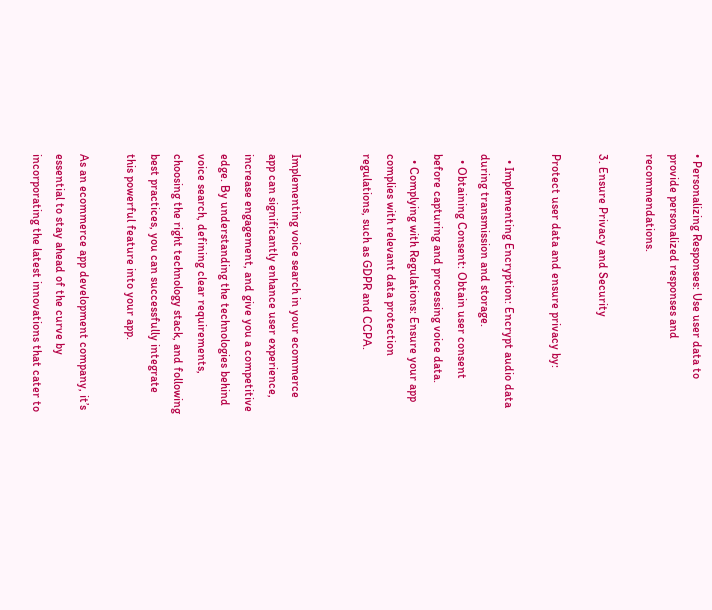• Personalizing Responses: Use user data to provide personalized responses and recommendations.

3. Ensure Privacy and Security

Protect user data and ensure privacy by:

  • Implementing Encryption: Encrypt audio data during transmission and storage.
  • Obtaining Consent: Obtain user consent before capturing and processing voice data.
  • Complying with Regulations: Ensure your app complies with relevant data protection regulations, such as GDPR and CCPA.


Implementing voice search in your ecommerce app can significantly enhance user experience, increase engagement, and give you a competitive edge. By understanding the technologies behind voice search, defining clear requirements, choosing the right technology stack, and following best practices, you can successfully integrate this powerful feature into your app.

As an ecommerce app development company, it’s essential to stay ahead of the curve by incorporating the latest innovations that cater to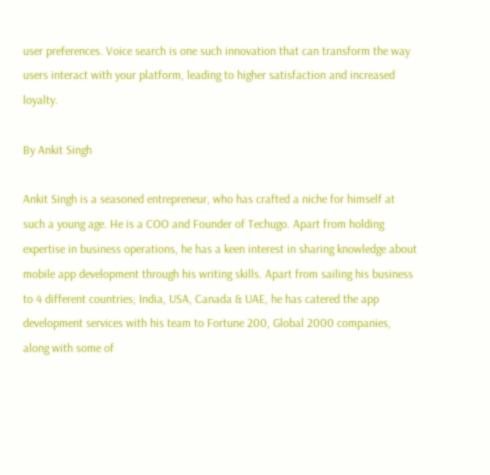user preferences. Voice search is one such innovation that can transform the way users interact with your platform, leading to higher satisfaction and increased loyalty.

By Ankit Singh

Ankit Singh is a seasoned entrepreneur, who has crafted a niche for himself at such a young age. He is a COO and Founder of Techugo. Apart from holding expertise in business operations, he has a keen interest in sharing knowledge about mobile app development through his writing skills. Apart from sailing his business to 4 different countries; India, USA, Canada & UAE, he has catered the app development services with his team to Fortune 200, Global 2000 companies, along with some of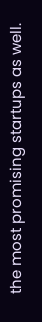the most promising startups as well.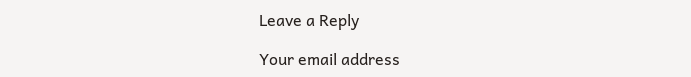Leave a Reply

Your email address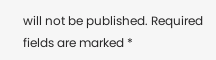will not be published. Required fields are marked *